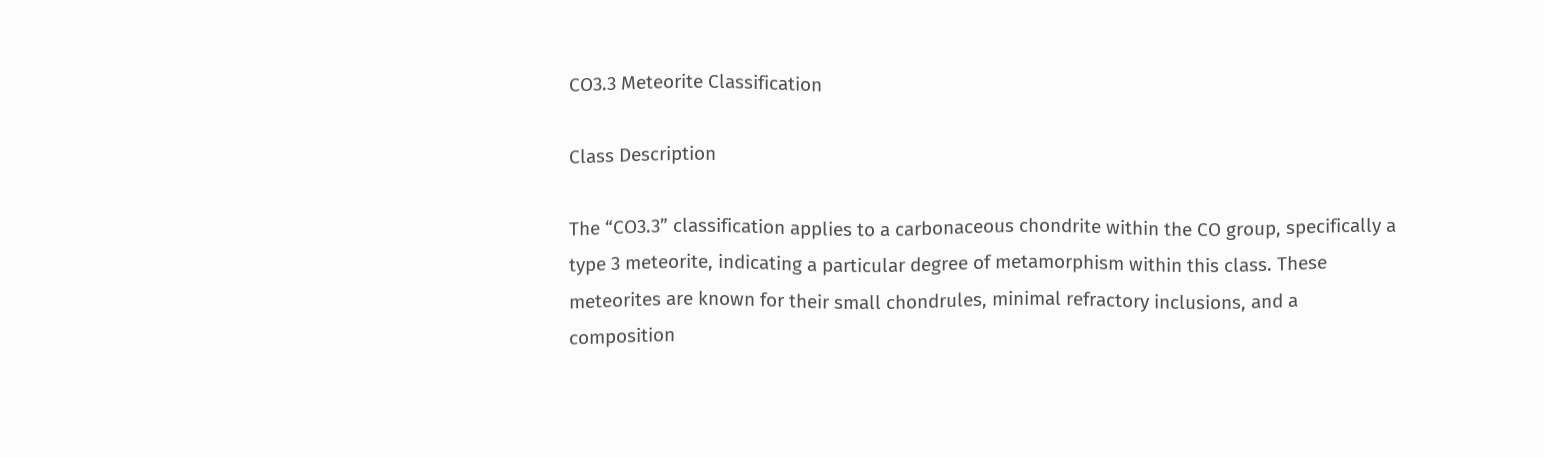CO3.3 Meteorite Classification

Class Description

The “CO3.3” classification applies to a carbonaceous chondrite within the CO group, specifically a type 3 meteorite, indicating a particular degree of metamorphism within this class. These meteorites are known for their small chondrules, minimal refractory inclusions, and a composition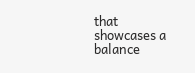that showcases a balance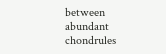between abundant chondrules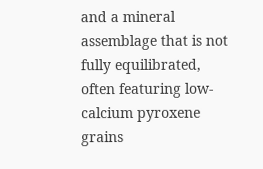and a mineral assemblage that is not fully equilibrated, often featuring low-calcium pyroxene grains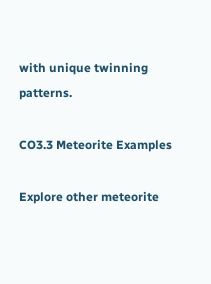with unique twinning patterns.

CO3.3 Meteorite Examples

Explore other meteorite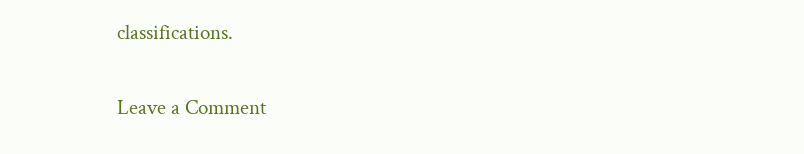classifications.

Leave a Comment